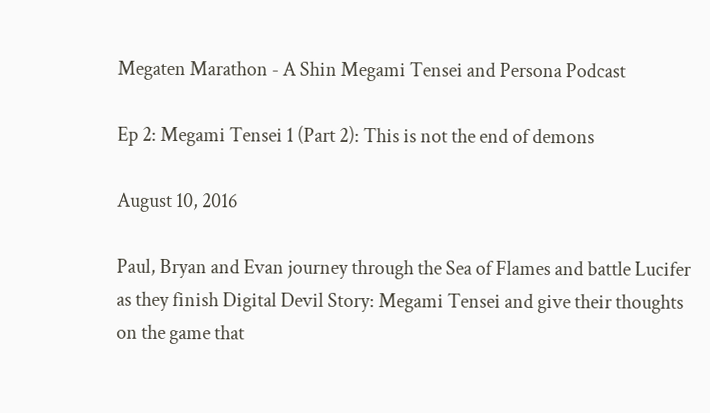Megaten Marathon - A Shin Megami Tensei and Persona Podcast

Ep 2: Megami Tensei 1 (Part 2): This is not the end of demons

August 10, 2016

Paul, Bryan and Evan journey through the Sea of Flames and battle Lucifer as they finish Digital Devil Story: Megami Tensei and give their thoughts on the game that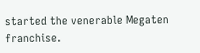started the venerable Megaten franchise.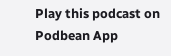Play this podcast on Podbean App